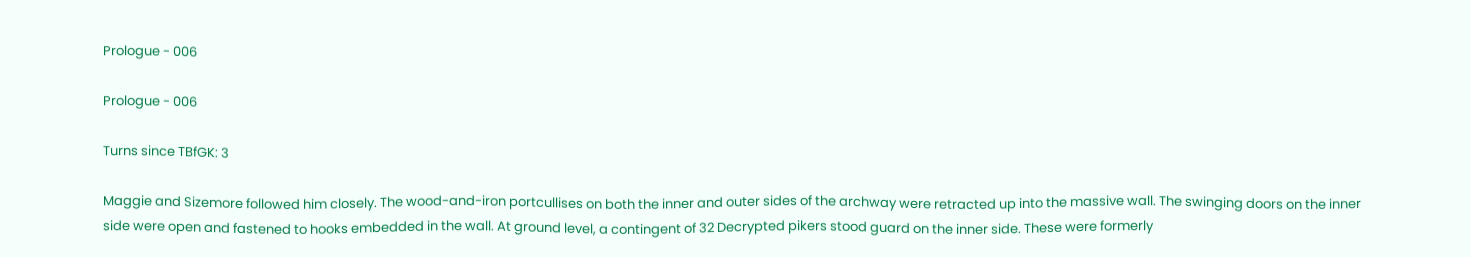Prologue - 006

Prologue - 006

Turns since TBfGK: 3

Maggie and Sizemore followed him closely. The wood-and-iron portcullises on both the inner and outer sides of the archway were retracted up into the massive wall. The swinging doors on the inner side were open and fastened to hooks embedded in the wall. At ground level, a contingent of 32 Decrypted pikers stood guard on the inner side. These were formerly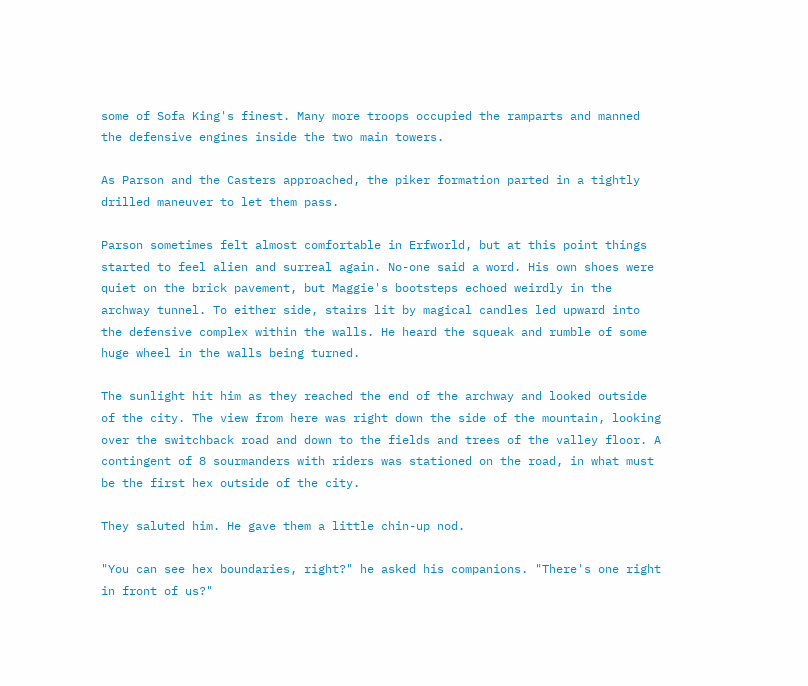some of Sofa King's finest. Many more troops occupied the ramparts and manned the defensive engines inside the two main towers.

As Parson and the Casters approached, the piker formation parted in a tightly drilled maneuver to let them pass.

Parson sometimes felt almost comfortable in Erfworld, but at this point things started to feel alien and surreal again. No-one said a word. His own shoes were quiet on the brick pavement, but Maggie's bootsteps echoed weirdly in the archway tunnel. To either side, stairs lit by magical candles led upward into the defensive complex within the walls. He heard the squeak and rumble of some huge wheel in the walls being turned.

The sunlight hit him as they reached the end of the archway and looked outside of the city. The view from here was right down the side of the mountain, looking over the switchback road and down to the fields and trees of the valley floor. A contingent of 8 sourmanders with riders was stationed on the road, in what must be the first hex outside of the city.

They saluted him. He gave them a little chin-up nod.

"You can see hex boundaries, right?" he asked his companions. "There's one right in front of us?"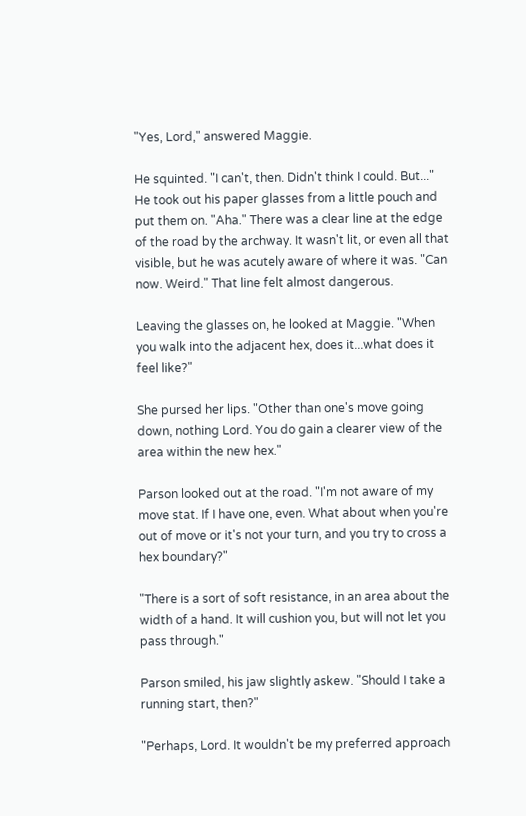"Yes, Lord," answered Maggie.

He squinted. "I can't, then. Didn't think I could. But..." He took out his paper glasses from a little pouch and put them on. "Aha." There was a clear line at the edge of the road by the archway. It wasn't lit, or even all that visible, but he was acutely aware of where it was. "Can now. Weird." That line felt almost dangerous.

Leaving the glasses on, he looked at Maggie. "When you walk into the adjacent hex, does it...what does it feel like?"

She pursed her lips. "Other than one's move going down, nothing Lord. You do gain a clearer view of the area within the new hex."

Parson looked out at the road. "I'm not aware of my move stat. If I have one, even. What about when you're out of move or it's not your turn, and you try to cross a hex boundary?"

"There is a sort of soft resistance, in an area about the width of a hand. It will cushion you, but will not let you pass through."

Parson smiled, his jaw slightly askew. "Should I take a running start, then?"

"Perhaps, Lord. It wouldn't be my preferred approach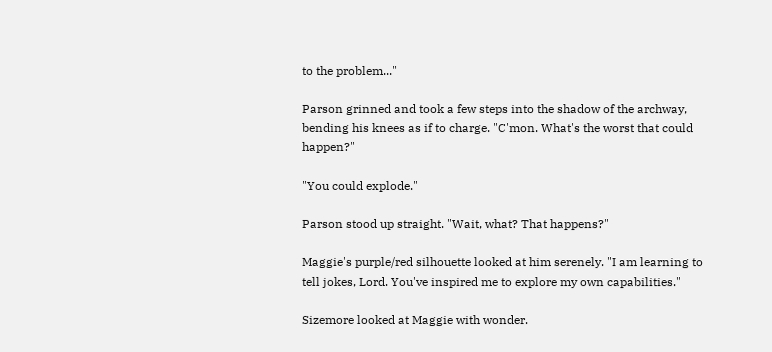to the problem..."

Parson grinned and took a few steps into the shadow of the archway, bending his knees as if to charge. "C'mon. What's the worst that could happen?"

"You could explode."

Parson stood up straight. "Wait, what? That happens?"

Maggie's purple/red silhouette looked at him serenely. "I am learning to tell jokes, Lord. You've inspired me to explore my own capabilities."

Sizemore looked at Maggie with wonder.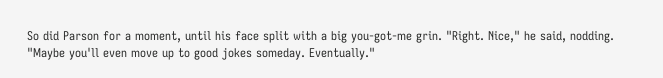So did Parson for a moment, until his face split with a big you-got-me grin. "Right. Nice," he said, nodding. "Maybe you'll even move up to good jokes someday. Eventually."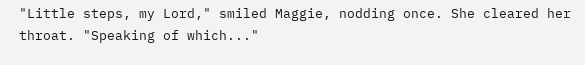"Little steps, my Lord," smiled Maggie, nodding once. She cleared her throat. "Speaking of which..."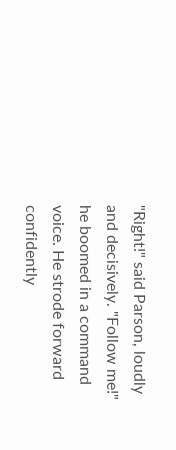"Right!" said Parson, loudly and decisively. "Follow me!" he boomed in a command voice. He strode forward confidently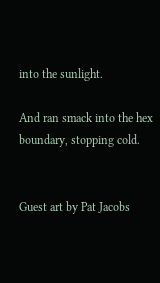into the sunlight.

And ran smack into the hex boundary, stopping cold.


Guest art by Pat Jacobs